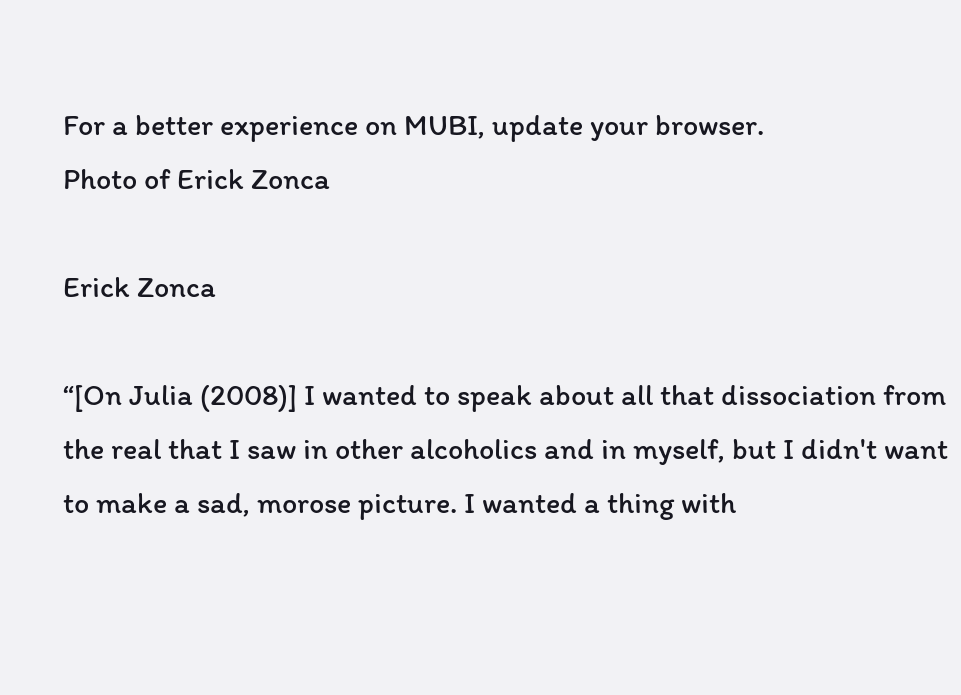For a better experience on MUBI, update your browser.
Photo of Erick Zonca

Erick Zonca

“[On Julia (2008)] I wanted to speak about all that dissociation from the real that I saw in other alcoholics and in myself, but I didn't want to make a sad, morose picture. I wanted a thing with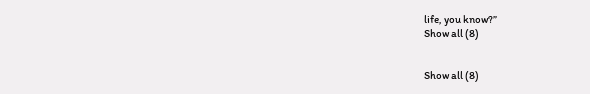life, you know?”
Show all (8)


Show all (8)